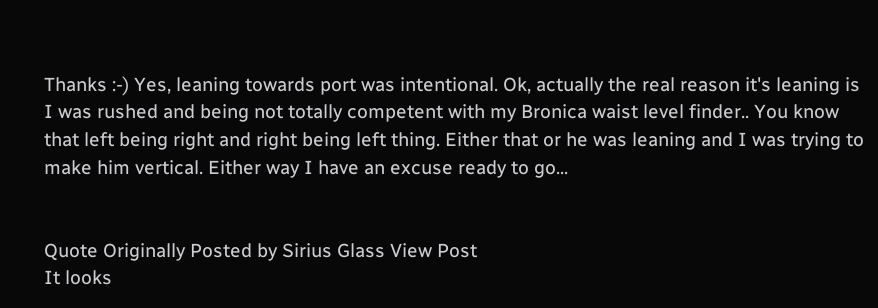Thanks :-) Yes, leaning towards port was intentional. Ok, actually the real reason it's leaning is I was rushed and being not totally competent with my Bronica waist level finder.. You know that left being right and right being left thing. Either that or he was leaning and I was trying to make him vertical. Either way I have an excuse ready to go...


Quote Originally Posted by Sirius Glass View Post
It looks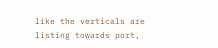like the verticals are listing towards port,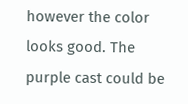however the color looks good. The purple cast could be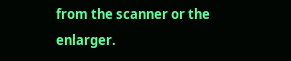from the scanner or the enlarger.